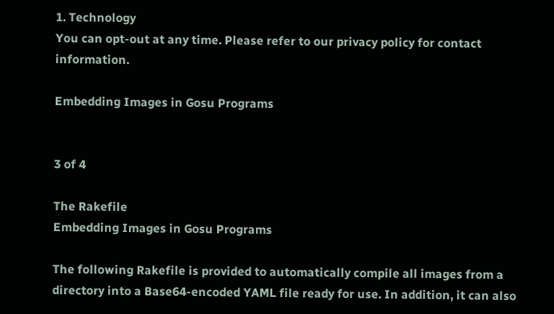1. Technology
You can opt-out at any time. Please refer to our privacy policy for contact information.

Embedding Images in Gosu Programs


3 of 4

The Rakefile
Embedding Images in Gosu Programs

The following Rakefile is provided to automatically compile all images from a directory into a Base64-encoded YAML file ready for use. In addition, it can also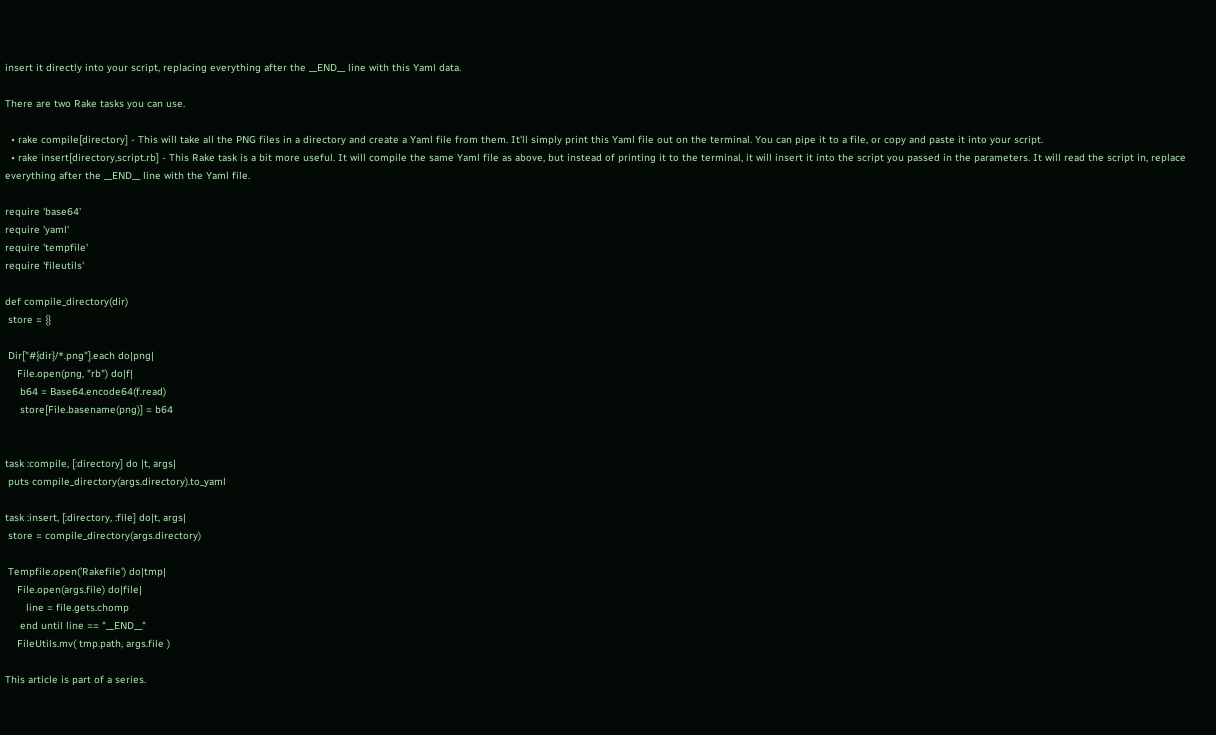insert it directly into your script, replacing everything after the __END__ line with this Yaml data.

There are two Rake tasks you can use.

  • rake compile[directory] - This will take all the PNG files in a directory and create a Yaml file from them. It'll simply print this Yaml file out on the terminal. You can pipe it to a file, or copy and paste it into your script.
  • rake insert[directory,script.rb] - This Rake task is a bit more useful. It will compile the same Yaml file as above, but instead of printing it to the terminal, it will insert it into the script you passed in the parameters. It will read the script in, replace everything after the __END__ line with the Yaml file.

require 'base64'
require 'yaml'
require 'tempfile'
require 'fileutils'

def compile_directory(dir)
 store = {}

 Dir["#{dir}/*.png"].each do|png|
    File.open(png, "rb") do|f|
     b64 = Base64.encode64(f.read)
     store[File.basename(png)] = b64


task :compile, [:directory] do |t, args|
 puts compile_directory(args.directory).to_yaml

task :insert, [:directory, :file] do|t, args|
 store = compile_directory(args.directory)

 Tempfile.open('Rakefile') do|tmp|
    File.open(args.file) do|file|
       line = file.gets.chomp
     end until line == "__END__"
    FileUtils.mv( tmp.path, args.file )

This article is part of a series.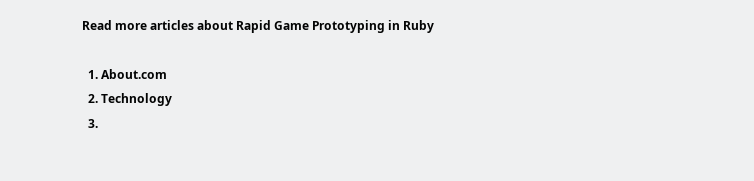Read more articles about Rapid Game Prototyping in Ruby

  1. About.com
  2. Technology
  3.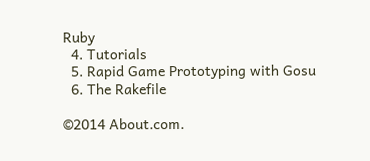Ruby
  4. Tutorials
  5. Rapid Game Prototyping with Gosu
  6. The Rakefile

©2014 About.com.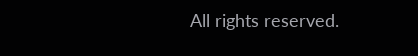All rights reserved.